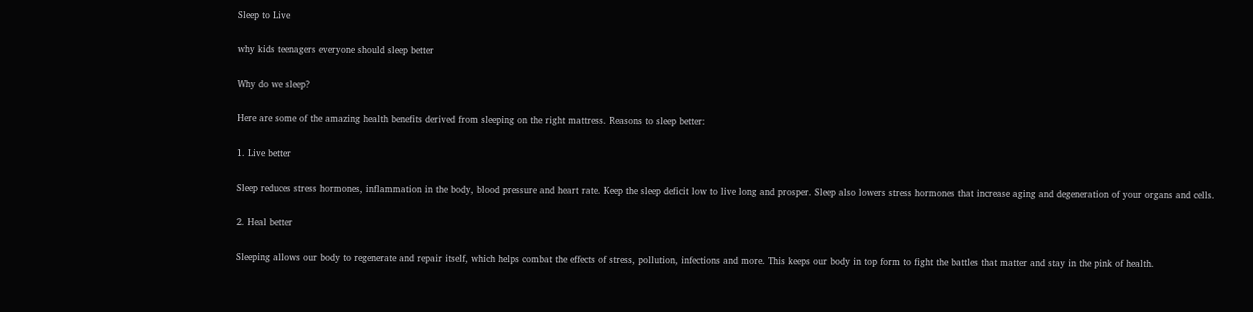Sleep to Live

why kids teenagers everyone should sleep better

Why do we sleep?

Here are some of the amazing health benefits derived from sleeping on the right mattress. Reasons to sleep better:

1. Live better

Sleep reduces stress hormones, inflammation in the body, blood pressure and heart rate. Keep the sleep deficit low to live long and prosper. Sleep also lowers stress hormones that increase aging and degeneration of your organs and cells.

2. Heal better

Sleeping allows our body to regenerate and repair itself, which helps combat the effects of stress, pollution, infections and more. This keeps our body in top form to fight the battles that matter and stay in the pink of health.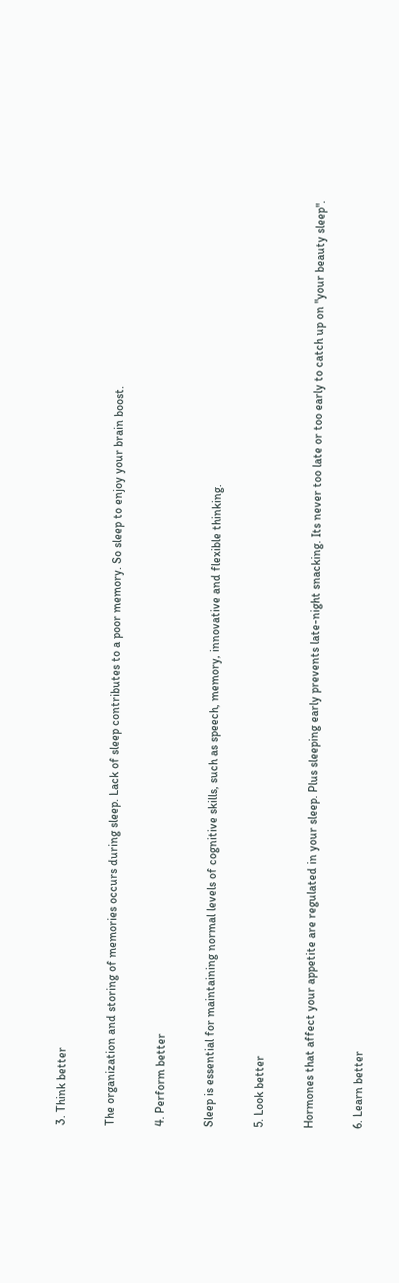3. Think better

The organization and storing of memories occurs during sleep. Lack of sleep contributes to a poor memory. So sleep to enjoy your brain boost.

4. Perform better

Sleep is essential for maintaining normal levels of cognitive skills, such as speech, memory, innovative and flexible thinking.

5. Look better

Hormones that affect your appetite are regulated in your sleep. Plus sleeping early prevents late-night snacking. Its never too late or too early to catch up on "your beauty sleep".

6. Learn better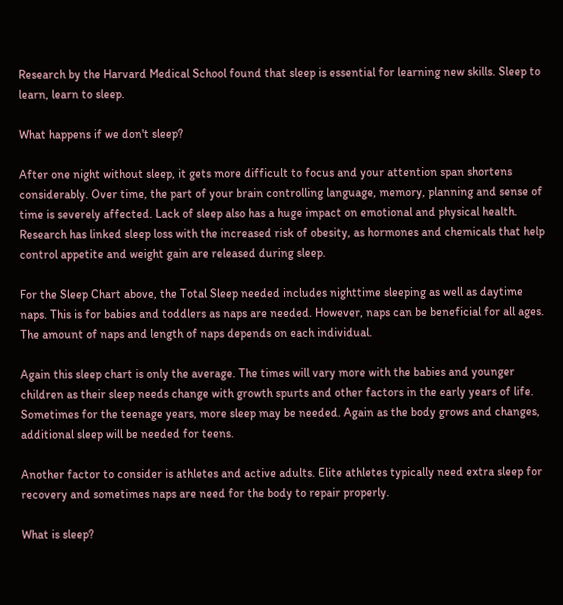Research by the Harvard Medical School found that sleep is essential for learning new skills. Sleep to learn, learn to sleep.

What happens if we don't sleep?

After one night without sleep, it gets more difficult to focus and your attention span shortens considerably. Over time, the part of your brain controlling language, memory, planning and sense of time is severely affected. Lack of sleep also has a huge impact on emotional and physical health. Research has linked sleep loss with the increased risk of obesity, as hormones and chemicals that help control appetite and weight gain are released during sleep.

For the Sleep Chart above, the Total Sleep needed includes nighttime sleeping as well as daytime naps. This is for babies and toddlers as naps are needed. However, naps can be beneficial for all ages. The amount of naps and length of naps depends on each individual.

Again this sleep chart is only the average. The times will vary more with the babies and younger children as their sleep needs change with growth spurts and other factors in the early years of life. Sometimes for the teenage years, more sleep may be needed. Again as the body grows and changes, additional sleep will be needed for teens.

Another factor to consider is athletes and active adults. Elite athletes typically need extra sleep for recovery and sometimes naps are need for the body to repair properly.

What is sleep?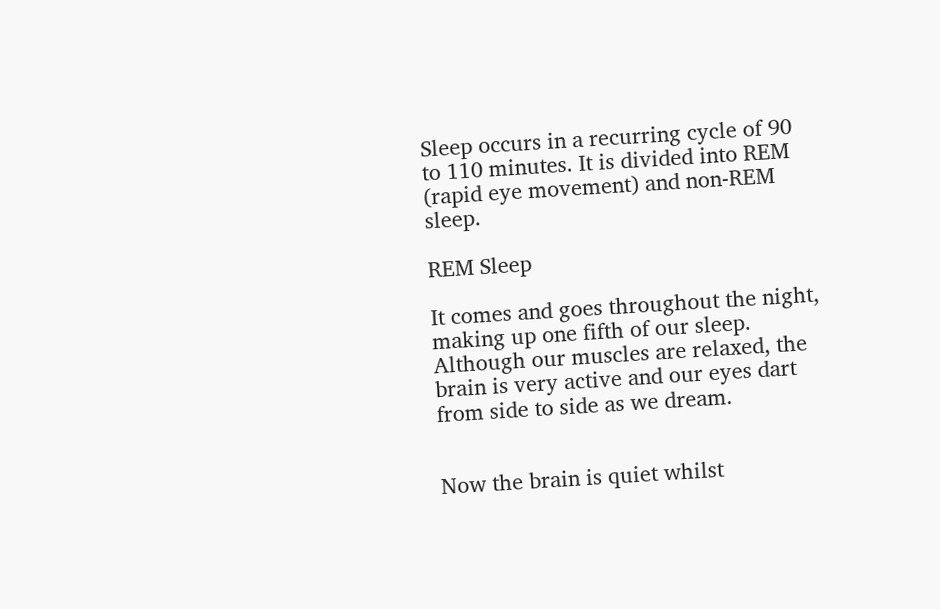Sleep occurs in a recurring cycle of 90 to 110 minutes. It is divided into REM (rapid eye movement) and non-REM sleep.

REM Sleep

It comes and goes throughout the night, making up one fifth of our sleep. Although our muscles are relaxed, the brain is very active and our eyes dart from side to side as we dream.


Now the brain is quiet whilst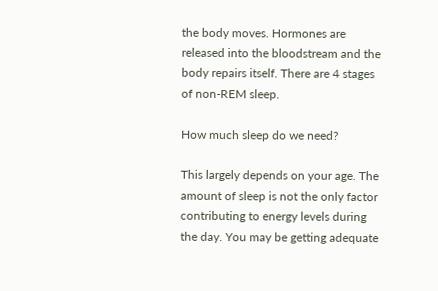the body moves. Hormones are released into the bloodstream and the body repairs itself. There are 4 stages of non-REM sleep.

How much sleep do we need?

This largely depends on your age. The amount of sleep is not the only factor contributing to energy levels during the day. You may be getting adequate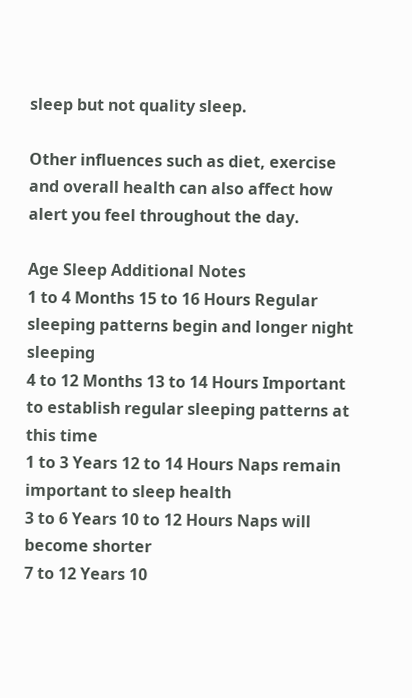sleep but not quality sleep.

Other influences such as diet, exercise and overall health can also affect how alert you feel throughout the day.

Age Sleep Additional Notes
1 to 4 Months 15 to 16 Hours Regular sleeping patterns begin and longer night sleeping
4 to 12 Months 13 to 14 Hours Important to establish regular sleeping patterns at this time
1 to 3 Years 12 to 14 Hours Naps remain important to sleep health
3 to 6 Years 10 to 12 Hours Naps will become shorter
7 to 12 Years 10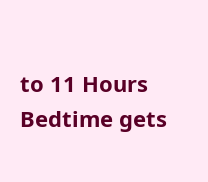to 11 Hours Bedtime gets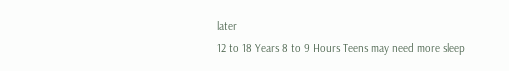later
12 to 18 Years 8 to 9 Hours Teens may need more sleep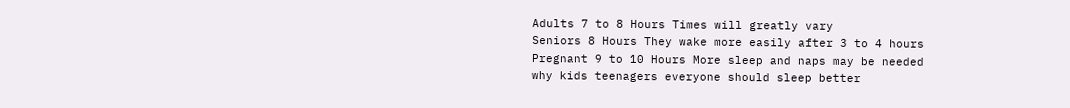Adults 7 to 8 Hours Times will greatly vary
Seniors 8 Hours They wake more easily after 3 to 4 hours
Pregnant 9 to 10 Hours More sleep and naps may be needed
why kids teenagers everyone should sleep better